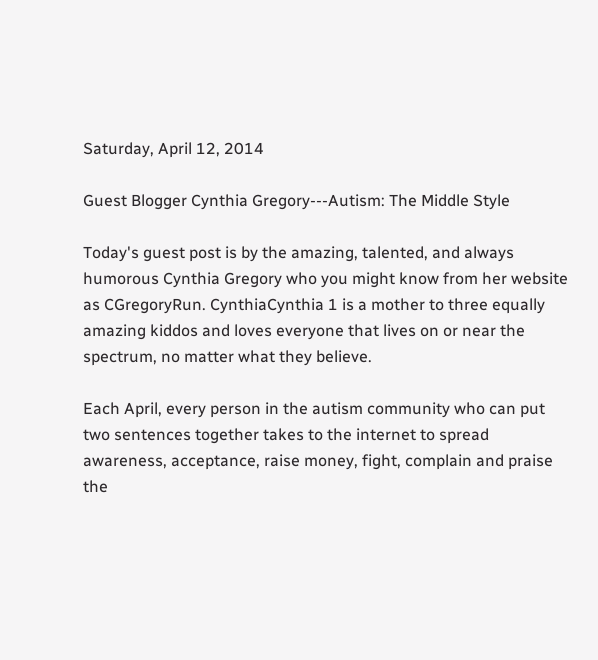Saturday, April 12, 2014

Guest Blogger Cynthia Gregory---Autism: The Middle Style

Today's guest post is by the amazing, talented, and always humorous Cynthia Gregory who you might know from her website as CGregoryRun. CynthiaCynthia 1 is a mother to three equally amazing kiddos and loves everyone that lives on or near the spectrum, no matter what they believe.

Each April, every person in the autism community who can put two sentences together takes to the internet to spread awareness, acceptance, raise money, fight, complain and praise the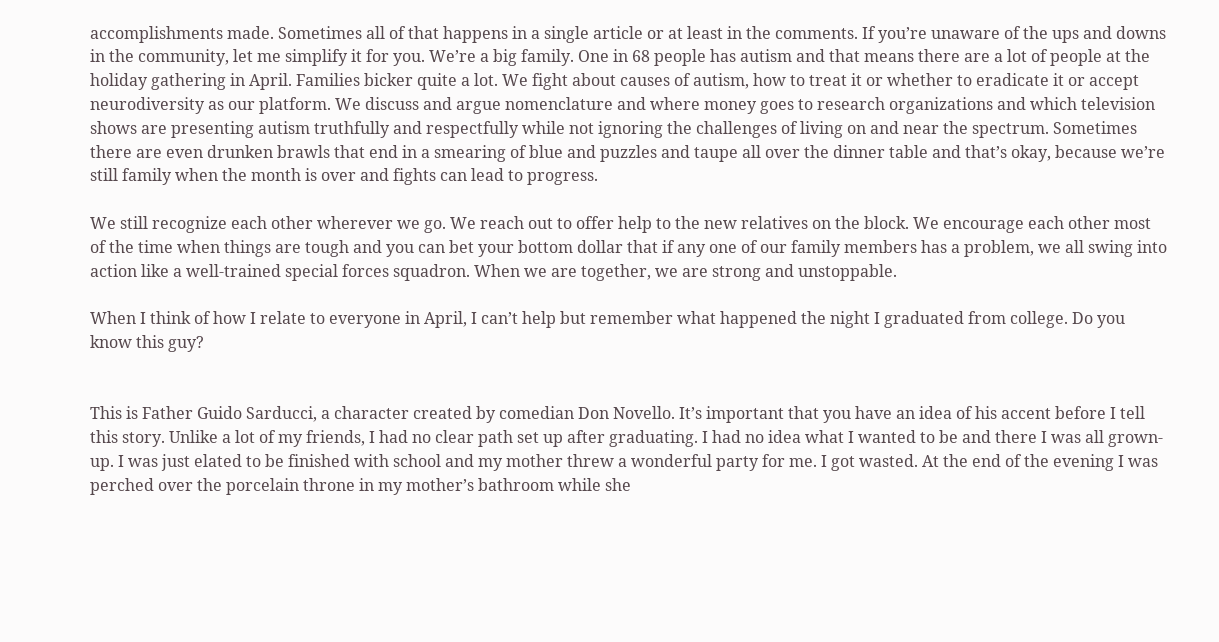accomplishments made. Sometimes all of that happens in a single article or at least in the comments. If you’re unaware of the ups and downs in the community, let me simplify it for you. We’re a big family. One in 68 people has autism and that means there are a lot of people at the holiday gathering in April. Families bicker quite a lot. We fight about causes of autism, how to treat it or whether to eradicate it or accept neurodiversity as our platform. We discuss and argue nomenclature and where money goes to research organizations and which television shows are presenting autism truthfully and respectfully while not ignoring the challenges of living on and near the spectrum. Sometimes there are even drunken brawls that end in a smearing of blue and puzzles and taupe all over the dinner table and that’s okay, because we’re still family when the month is over and fights can lead to progress.

We still recognize each other wherever we go. We reach out to offer help to the new relatives on the block. We encourage each other most of the time when things are tough and you can bet your bottom dollar that if any one of our family members has a problem, we all swing into action like a well-trained special forces squadron. When we are together, we are strong and unstoppable.

When I think of how I relate to everyone in April, I can’t help but remember what happened the night I graduated from college. Do you know this guy?


This is Father Guido Sarducci, a character created by comedian Don Novello. It’s important that you have an idea of his accent before I tell this story. Unlike a lot of my friends, I had no clear path set up after graduating. I had no idea what I wanted to be and there I was all grown-up. I was just elated to be finished with school and my mother threw a wonderful party for me. I got wasted. At the end of the evening I was perched over the porcelain throne in my mother’s bathroom while she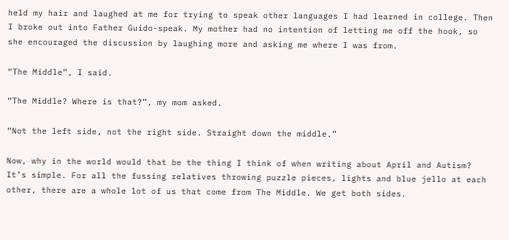held my hair and laughed at me for trying to speak other languages I had learned in college. Then I broke out into Father Guido-speak. My mother had no intention of letting me off the hook, so she encouraged the discussion by laughing more and asking me where I was from.

“The Middle”, I said.

“The Middle? Where is that?”, my mom asked.

“Not the left side, not the right side. Straight down the middle.”

Now, why in the world would that be the thing I think of when writing about April and Autism? It’s simple. For all the fussing relatives throwing puzzle pieces, lights and blue jello at each other, there are a whole lot of us that come from The Middle. We get both sides.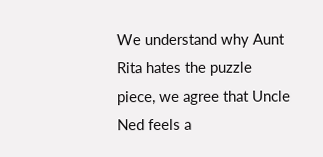We understand why Aunt Rita hates the puzzle piece, we agree that Uncle Ned feels a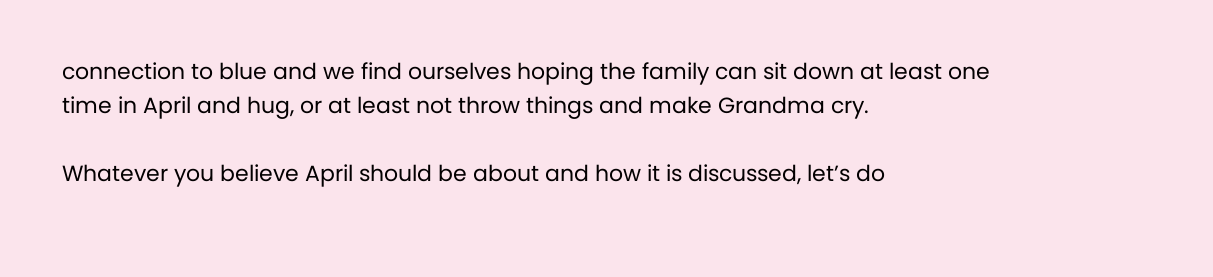connection to blue and we find ourselves hoping the family can sit down at least one time in April and hug, or at least not throw things and make Grandma cry.

Whatever you believe April should be about and how it is discussed, let’s do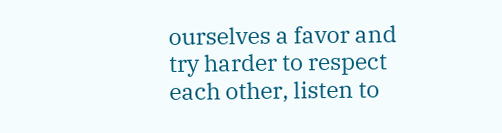ourselves a favor and try harder to respect each other, listen to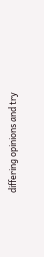differing opinions and try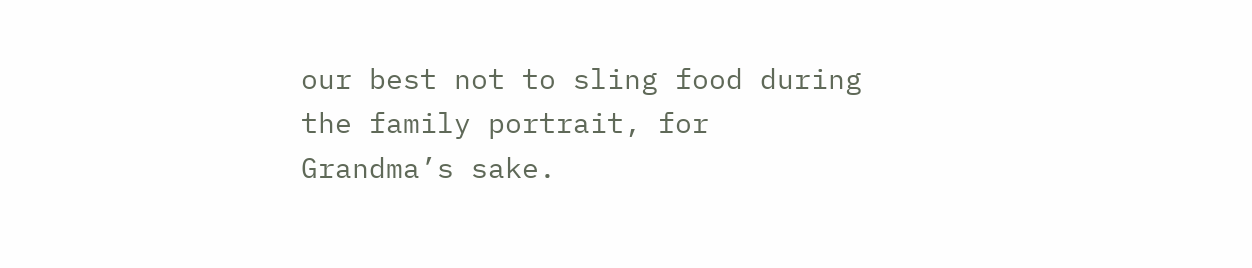our best not to sling food during the family portrait, for Grandma’s sake.